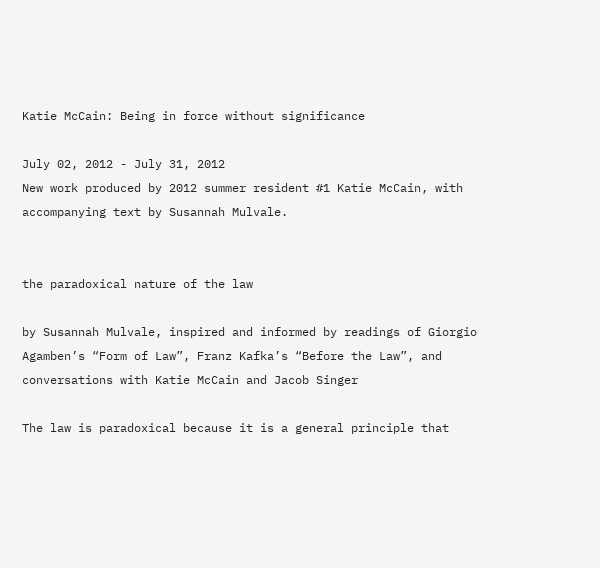Katie McCain: Being in force without significance

July 02, 2012 - July 31, 2012
New work produced by 2012 summer resident #1 Katie McCain, with accompanying text by Susannah Mulvale.


the paradoxical nature of the law

by Susannah Mulvale, inspired and informed by readings of Giorgio Agamben’s “Form of Law”, Franz Kafka’s “Before the Law”, and conversations with Katie McCain and Jacob Singer

The law is paradoxical because it is a general principle that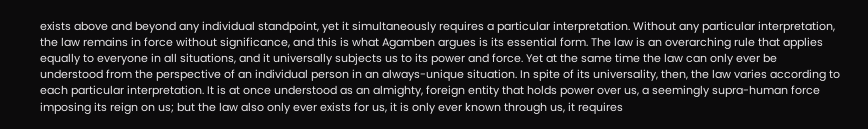exists above and beyond any individual standpoint, yet it simultaneously requires a particular interpretation. Without any particular interpretation, the law remains in force without significance, and this is what Agamben argues is its essential form. The law is an overarching rule that applies equally to everyone in all situations, and it universally subjects us to its power and force. Yet at the same time the law can only ever be understood from the perspective of an individual person in an always-unique situation. In spite of its universality, then, the law varies according to each particular interpretation. It is at once understood as an almighty, foreign entity that holds power over us, a seemingly supra-human force imposing its reign on us; but the law also only ever exists for us, it is only ever known through us, it requires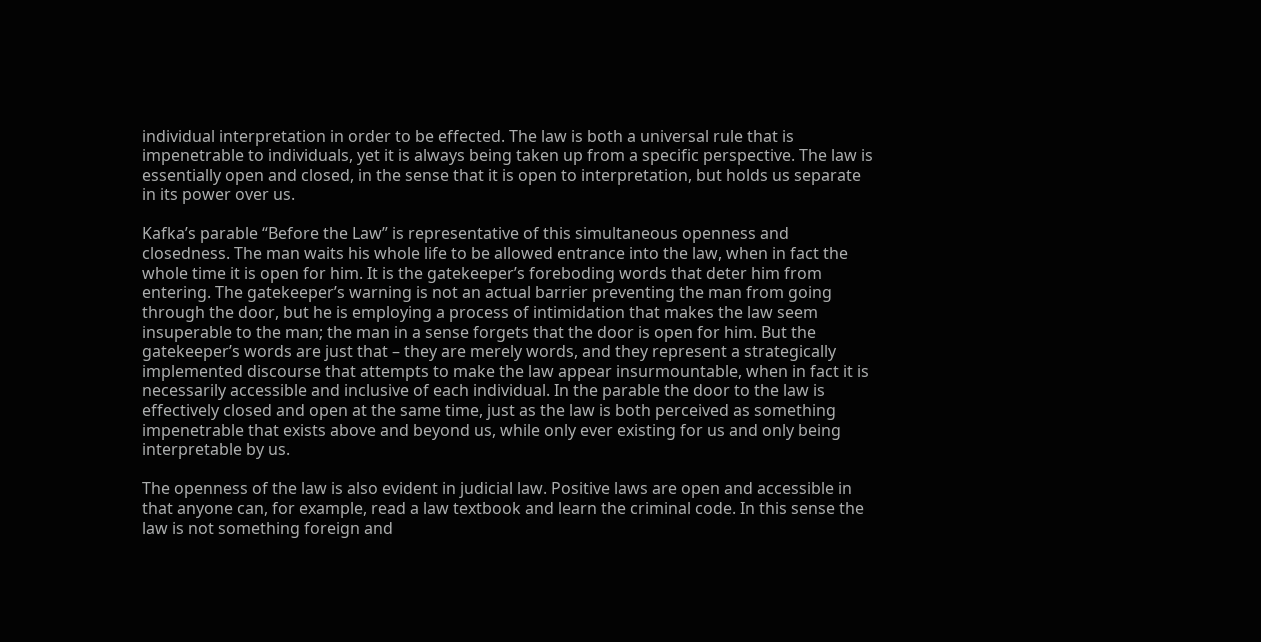individual interpretation in order to be effected. The law is both a universal rule that is impenetrable to individuals, yet it is always being taken up from a specific perspective. The law is essentially open and closed, in the sense that it is open to interpretation, but holds us separate in its power over us.

Kafka’s parable “Before the Law” is representative of this simultaneous openness and closedness. The man waits his whole life to be allowed entrance into the law, when in fact the whole time it is open for him. It is the gatekeeper’s foreboding words that deter him from entering. The gatekeeper’s warning is not an actual barrier preventing the man from going through the door, but he is employing a process of intimidation that makes the law seem insuperable to the man; the man in a sense forgets that the door is open for him. But the gatekeeper’s words are just that – they are merely words, and they represent a strategically implemented discourse that attempts to make the law appear insurmountable, when in fact it is necessarily accessible and inclusive of each individual. In the parable the door to the law is effectively closed and open at the same time, just as the law is both perceived as something impenetrable that exists above and beyond us, while only ever existing for us and only being interpretable by us.

The openness of the law is also evident in judicial law. Positive laws are open and accessible in that anyone can, for example, read a law textbook and learn the criminal code. In this sense the law is not something foreign and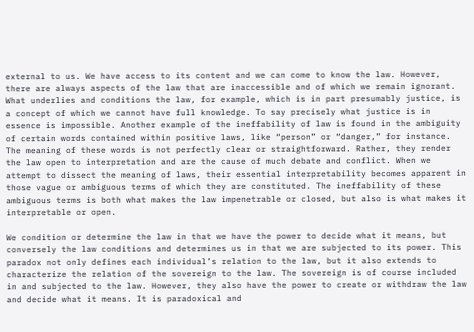external to us. We have access to its content and we can come to know the law. However, there are always aspects of the law that are inaccessible and of which we remain ignorant. What underlies and conditions the law, for example, which is in part presumably justice, is a concept of which we cannot have full knowledge. To say precisely what justice is in essence is impossible. Another example of the ineffability of law is found in the ambiguity of certain words contained within positive laws, like “person” or “danger,” for instance. The meaning of these words is not perfectly clear or straightforward. Rather, they render the law open to interpretation and are the cause of much debate and conflict. When we attempt to dissect the meaning of laws, their essential interpretability becomes apparent in those vague or ambiguous terms of which they are constituted. The ineffability of these ambiguous terms is both what makes the law impenetrable or closed, but also is what makes it interpretable or open.

We condition or determine the law in that we have the power to decide what it means, but conversely the law conditions and determines us in that we are subjected to its power. This paradox not only defines each individual’s relation to the law, but it also extends to characterize the relation of the sovereign to the law. The sovereign is of course included in and subjected to the law. However, they also have the power to create or withdraw the law and decide what it means. It is paradoxical and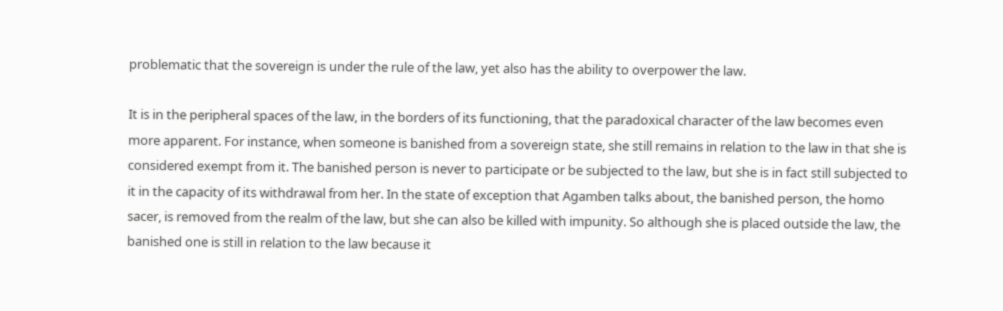problematic that the sovereign is under the rule of the law, yet also has the ability to overpower the law.

It is in the peripheral spaces of the law, in the borders of its functioning, that the paradoxical character of the law becomes even more apparent. For instance, when someone is banished from a sovereign state, she still remains in relation to the law in that she is considered exempt from it. The banished person is never to participate or be subjected to the law, but she is in fact still subjected to it in the capacity of its withdrawal from her. In the state of exception that Agamben talks about, the banished person, the homo sacer, is removed from the realm of the law, but she can also be killed with impunity. So although she is placed outside the law, the banished one is still in relation to the law because it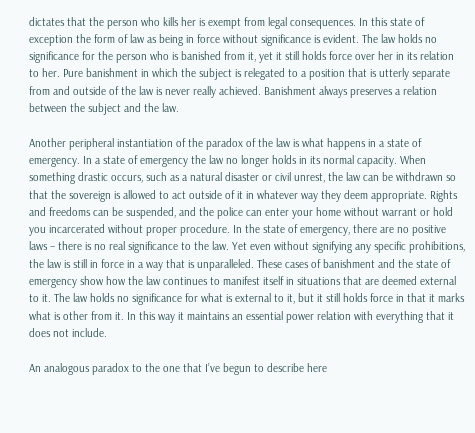dictates that the person who kills her is exempt from legal consequences. In this state of exception the form of law as being in force without significance is evident. The law holds no significance for the person who is banished from it, yet it still holds force over her in its relation to her. Pure banishment in which the subject is relegated to a position that is utterly separate from and outside of the law is never really achieved. Banishment always preserves a relation between the subject and the law.

Another peripheral instantiation of the paradox of the law is what happens in a state of emergency. In a state of emergency the law no longer holds in its normal capacity. When something drastic occurs, such as a natural disaster or civil unrest, the law can be withdrawn so that the sovereign is allowed to act outside of it in whatever way they deem appropriate. Rights and freedoms can be suspended, and the police can enter your home without warrant or hold you incarcerated without proper procedure. In the state of emergency, there are no positive laws – there is no real significance to the law. Yet even without signifying any specific prohibitions, the law is still in force in a way that is unparalleled. These cases of banishment and the state of emergency show how the law continues to manifest itself in situations that are deemed external to it. The law holds no significance for what is external to it, but it still holds force in that it marks what is other from it. In this way it maintains an essential power relation with everything that it does not include.

An analogous paradox to the one that I’ve begun to describe here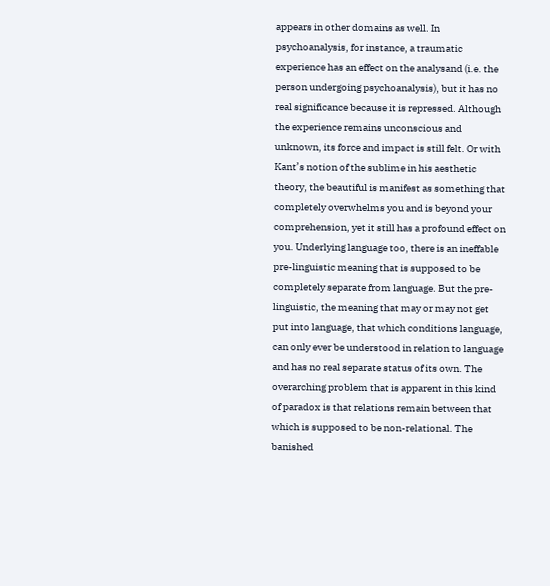appears in other domains as well. In psychoanalysis, for instance, a traumatic experience has an effect on the analysand (i.e. the person undergoing psychoanalysis), but it has no real significance because it is repressed. Although the experience remains unconscious and unknown, its force and impact is still felt. Or with Kant’s notion of the sublime in his aesthetic theory, the beautiful is manifest as something that completely overwhelms you and is beyond your comprehension, yet it still has a profound effect on you. Underlying language too, there is an ineffable pre-linguistic meaning that is supposed to be completely separate from language. But the pre-linguistic, the meaning that may or may not get put into language, that which conditions language, can only ever be understood in relation to language and has no real separate status of its own. The overarching problem that is apparent in this kind of paradox is that relations remain between that which is supposed to be non-relational. The banished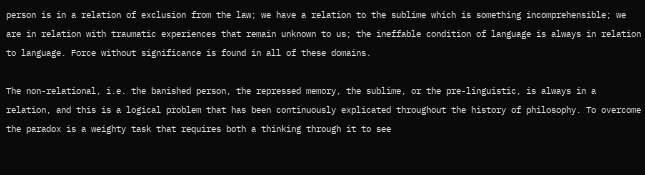person is in a relation of exclusion from the law; we have a relation to the sublime which is something incomprehensible; we are in relation with traumatic experiences that remain unknown to us; the ineffable condition of language is always in relation to language. Force without significance is found in all of these domains.

The non-relational, i.e. the banished person, the repressed memory, the sublime, or the pre-linguistic, is always in a relation, and this is a logical problem that has been continuously explicated throughout the history of philosophy. To overcome the paradox is a weighty task that requires both a thinking through it to see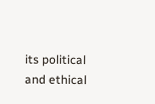its political and ethical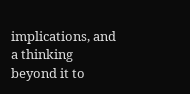implications, and a thinking beyond it to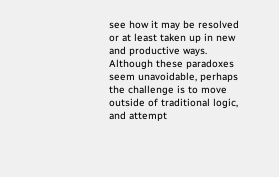see how it may be resolved or at least taken up in new and productive ways. Although these paradoxes seem unavoidable, perhaps the challenge is to move outside of traditional logic, and attempt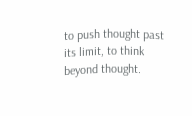to push thought past its limit, to think beyond thought.